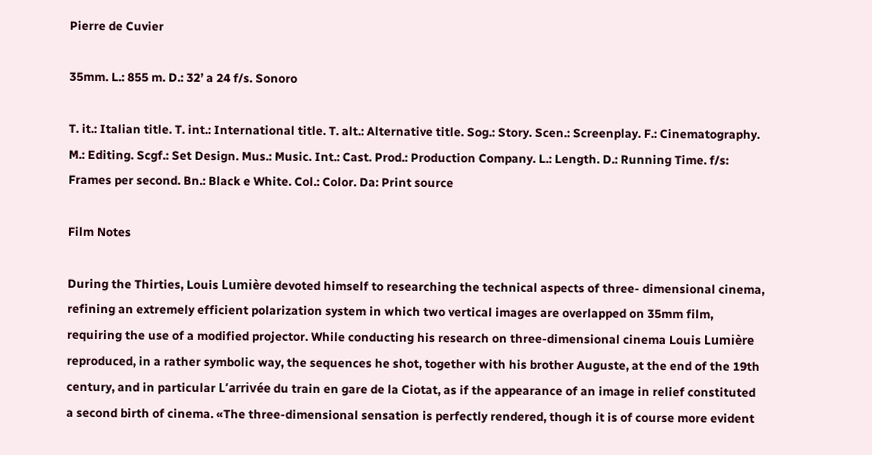Pierre de Cuvier

35mm. L.: 855 m. D.: 32’ a 24 f/s. Sonoro

T. it.: Italian title. T. int.: International title. T. alt.: Alternative title. Sog.: Story. Scen.: Screenplay. F.: Cinematography. M.: Editing. Scgf.: Set Design. Mus.: Music. Int.: Cast. Prod.: Production Company. L.: Length. D.: Running Time. f/s: Frames per second. Bn.: Black e White. Col.: Color. Da: Print source

Film Notes

During the Thirties, Louis Lumière devoted himself to researching the technical aspects of three- dimensional cinema, refining an extremely efficient polarization system in which two vertical images are overlapped on 35mm film, requiring the use of a modified projector. While conducting his research on three-dimensional cinema Louis Lumière reproduced, in a rather symbolic way, the sequences he shot, together with his brother Auguste, at the end of the 19th century, and in particular L’arrivée du train en gare de la Ciotat, as if the appearance of an image in relief constituted a second birth of cinema. «The three-dimensional sensation is perfectly rendered, though it is of course more evident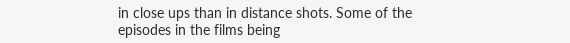in close ups than in distance shots. Some of the episodes in the films being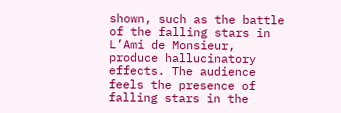shown, such as the battle of the falling stars in L’Ami de Monsieur, produce hallucinatory effects. The audience feels the presence of falling stars in the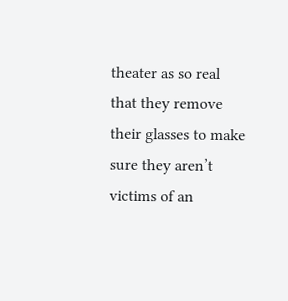theater as so real that they remove their glasses to make sure they aren’t victims of an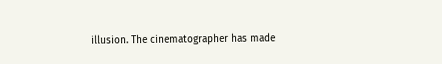illusion. The cinematographer has made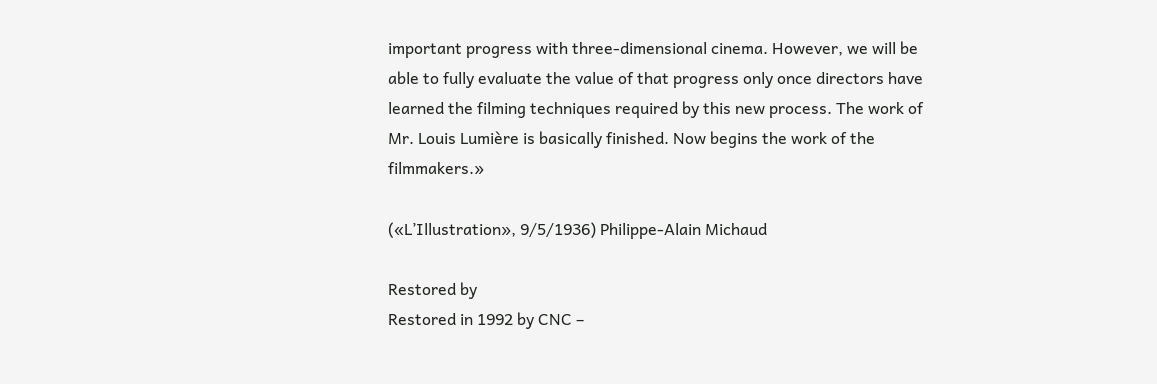important progress with three-dimensional cinema. However, we will be able to fully evaluate the value of that progress only once directors have learned the filming techniques required by this new process. The work of Mr. Louis Lumière is basically finished. Now begins the work of the filmmakers.»

(«L’Illustration», 9/5/1936) Philippe-Alain Michaud

Restored by
Restored in 1992 by CNC –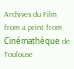Archives du Film from a print from Cinémathèque de Toulouse